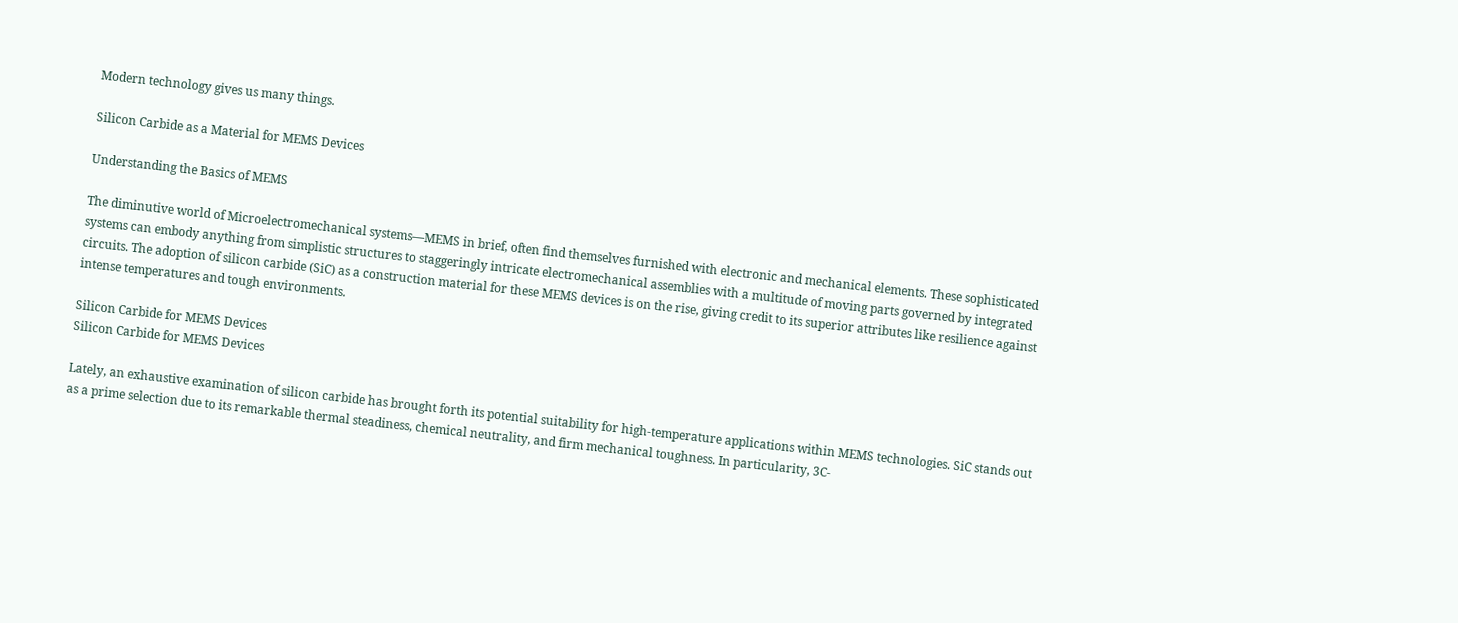Modern technology gives us many things.

Silicon Carbide as a Material for MEMS Devices

Understanding the Basics of MEMS

The diminutive world of Microelectromechanical systems—MEMS in brief, often find themselves furnished with electronic and mechanical elements. These sophisticated systems can embody anything from simplistic structures to staggeringly intricate electromechanical assemblies with a multitude of moving parts governed by integrated circuits. The adoption of silicon carbide (SiC) as a construction material for these MEMS devices is on the rise, giving credit to its superior attributes like resilience against intense temperatures and tough environments.

Silicon Carbide for MEMS Devices
Silicon Carbide for MEMS Devices

Lately, an exhaustive examination of silicon carbide has brought forth its potential suitability for high-temperature applications within MEMS technologies. SiC stands out as a prime selection due to its remarkable thermal steadiness, chemical neutrality, and firm mechanical toughness. In particularity, 3C-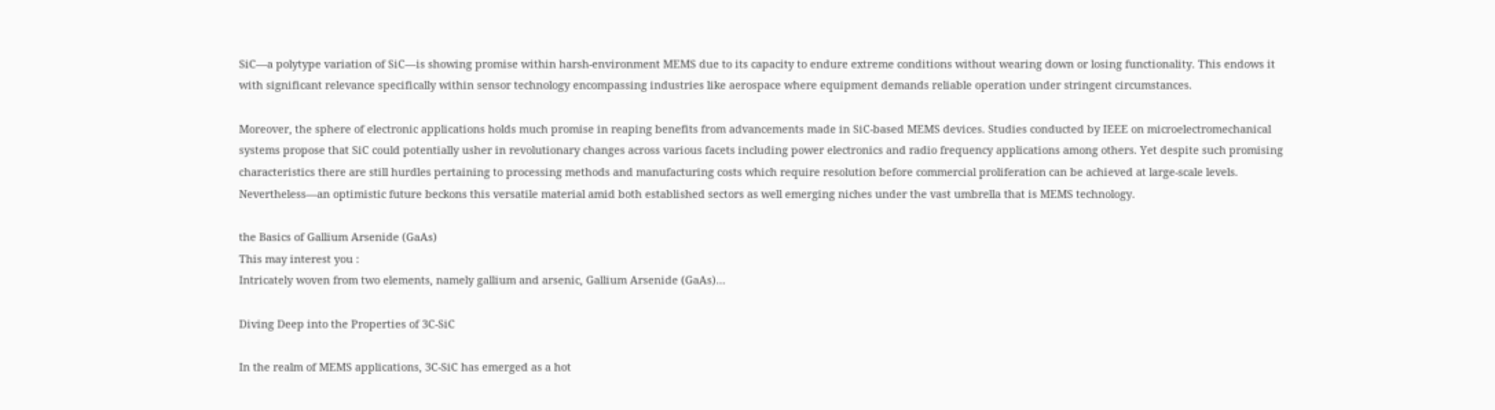SiC—a polytype variation of SiC—is showing promise within harsh-environment MEMS due to its capacity to endure extreme conditions without wearing down or losing functionality. This endows it with significant relevance specifically within sensor technology encompassing industries like aerospace where equipment demands reliable operation under stringent circumstances.

Moreover, the sphere of electronic applications holds much promise in reaping benefits from advancements made in SiC-based MEMS devices. Studies conducted by IEEE on microelectromechanical systems propose that SiC could potentially usher in revolutionary changes across various facets including power electronics and radio frequency applications among others. Yet despite such promising characteristics there are still hurdles pertaining to processing methods and manufacturing costs which require resolution before commercial proliferation can be achieved at large-scale levels. Nevertheless—an optimistic future beckons this versatile material amid both established sectors as well emerging niches under the vast umbrella that is MEMS technology.

the Basics of Gallium Arsenide (GaAs)
This may interest you :
Intricately woven from two elements, namely gallium and arsenic, Gallium Arsenide (GaAs)…

Diving Deep into the Properties of 3C-SiC

In the realm of MEMS applications, 3C-SiC has emerged as a hot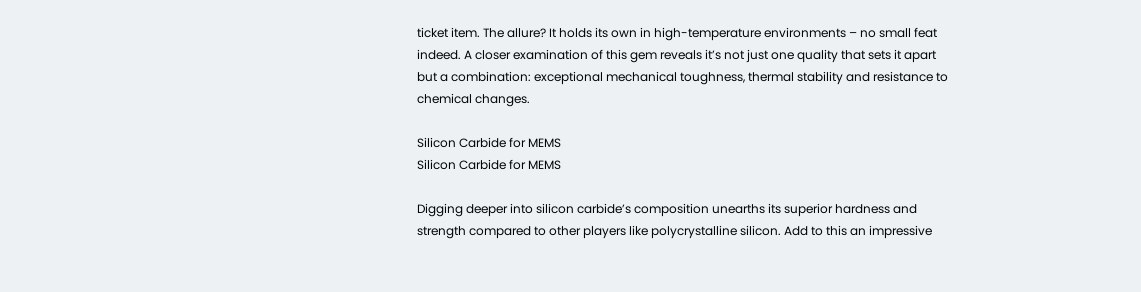ticket item. The allure? It holds its own in high-temperature environments – no small feat indeed. A closer examination of this gem reveals it’s not just one quality that sets it apart but a combination: exceptional mechanical toughness, thermal stability and resistance to chemical changes.

Silicon Carbide for MEMS
Silicon Carbide for MEMS

Digging deeper into silicon carbide’s composition unearths its superior hardness and strength compared to other players like polycrystalline silicon. Add to this an impressive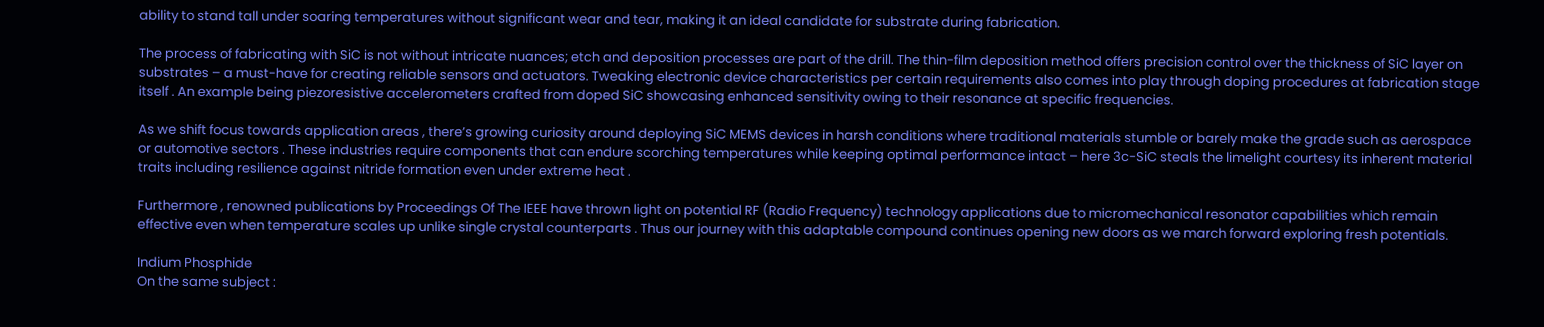ability to stand tall under soaring temperatures without significant wear and tear, making it an ideal candidate for substrate during fabrication.

The process of fabricating with SiC is not without intricate nuances; etch and deposition processes are part of the drill. The thin-film deposition method offers precision control over the thickness of SiC layer on substrates – a must-have for creating reliable sensors and actuators. Tweaking electronic device characteristics per certain requirements also comes into play through doping procedures at fabrication stage itself . An example being piezoresistive accelerometers crafted from doped SiC showcasing enhanced sensitivity owing to their resonance at specific frequencies.

As we shift focus towards application areas , there’s growing curiosity around deploying SiC MEMS devices in harsh conditions where traditional materials stumble or barely make the grade such as aerospace or automotive sectors . These industries require components that can endure scorching temperatures while keeping optimal performance intact – here 3c-SiC steals the limelight courtesy its inherent material traits including resilience against nitride formation even under extreme heat .

Furthermore , renowned publications by Proceedings Of The IEEE have thrown light on potential RF (Radio Frequency) technology applications due to micromechanical resonator capabilities which remain effective even when temperature scales up unlike single crystal counterparts . Thus our journey with this adaptable compound continues opening new doors as we march forward exploring fresh potentials.

Indium Phosphide
On the same subject :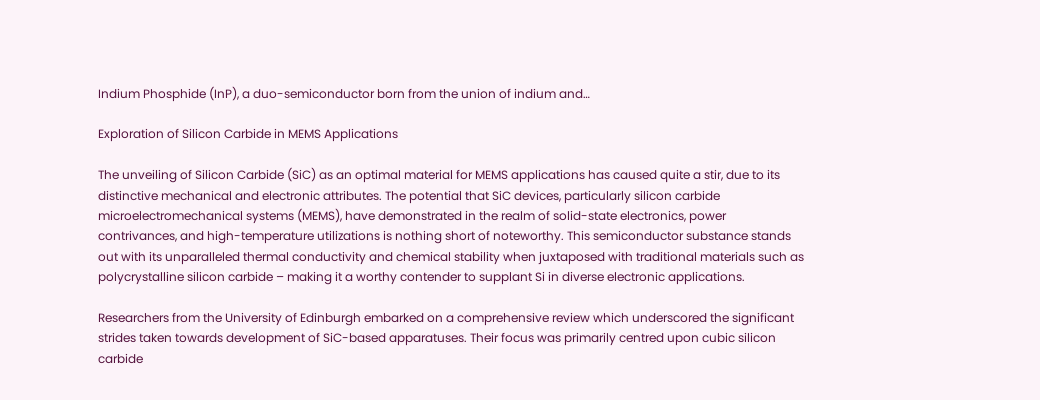Indium Phosphide (InP), a duo-semiconductor born from the union of indium and…

Exploration of Silicon Carbide in MEMS Applications

The unveiling of Silicon Carbide (SiC) as an optimal material for MEMS applications has caused quite a stir, due to its distinctive mechanical and electronic attributes. The potential that SiC devices, particularly silicon carbide microelectromechanical systems (MEMS), have demonstrated in the realm of solid-state electronics, power contrivances, and high-temperature utilizations is nothing short of noteworthy. This semiconductor substance stands out with its unparalleled thermal conductivity and chemical stability when juxtaposed with traditional materials such as polycrystalline silicon carbide – making it a worthy contender to supplant Si in diverse electronic applications.

Researchers from the University of Edinburgh embarked on a comprehensive review which underscored the significant strides taken towards development of SiC-based apparatuses. Their focus was primarily centred upon cubic silicon carbide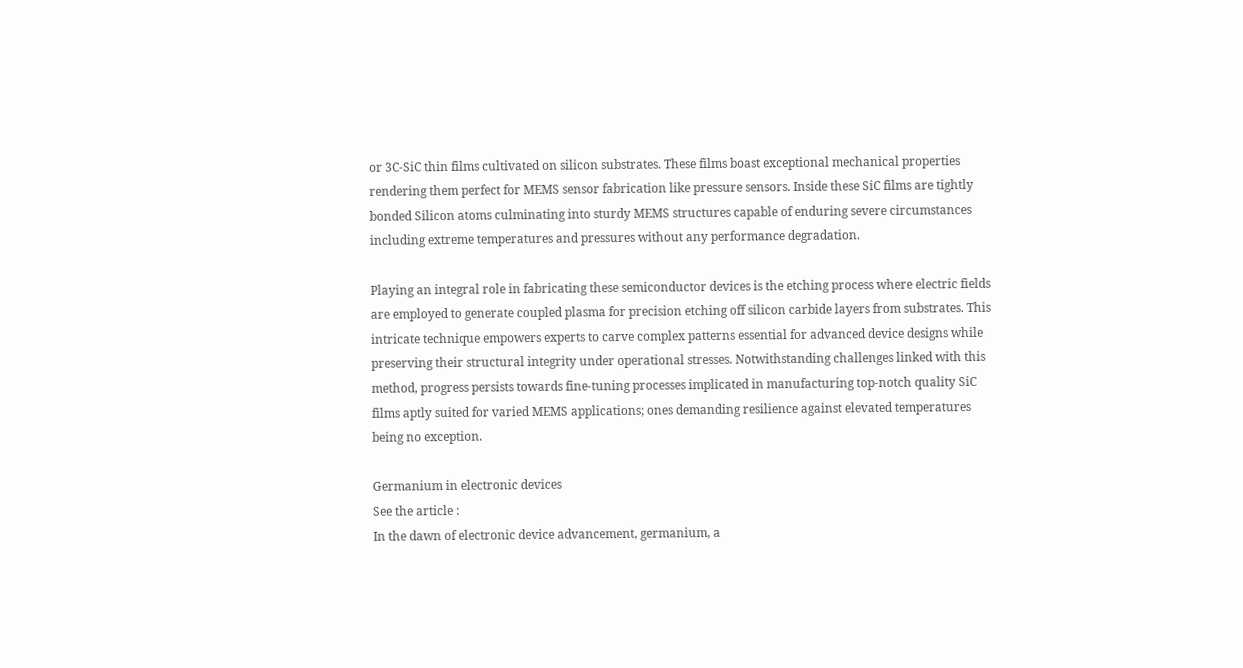or 3C-SiC thin films cultivated on silicon substrates. These films boast exceptional mechanical properties rendering them perfect for MEMS sensor fabrication like pressure sensors. Inside these SiC films are tightly bonded Silicon atoms culminating into sturdy MEMS structures capable of enduring severe circumstances including extreme temperatures and pressures without any performance degradation.

Playing an integral role in fabricating these semiconductor devices is the etching process where electric fields are employed to generate coupled plasma for precision etching off silicon carbide layers from substrates. This intricate technique empowers experts to carve complex patterns essential for advanced device designs while preserving their structural integrity under operational stresses. Notwithstanding challenges linked with this method, progress persists towards fine-tuning processes implicated in manufacturing top-notch quality SiC films aptly suited for varied MEMS applications; ones demanding resilience against elevated temperatures being no exception.

Germanium in electronic devices
See the article :
In the dawn of electronic device advancement, germanium, a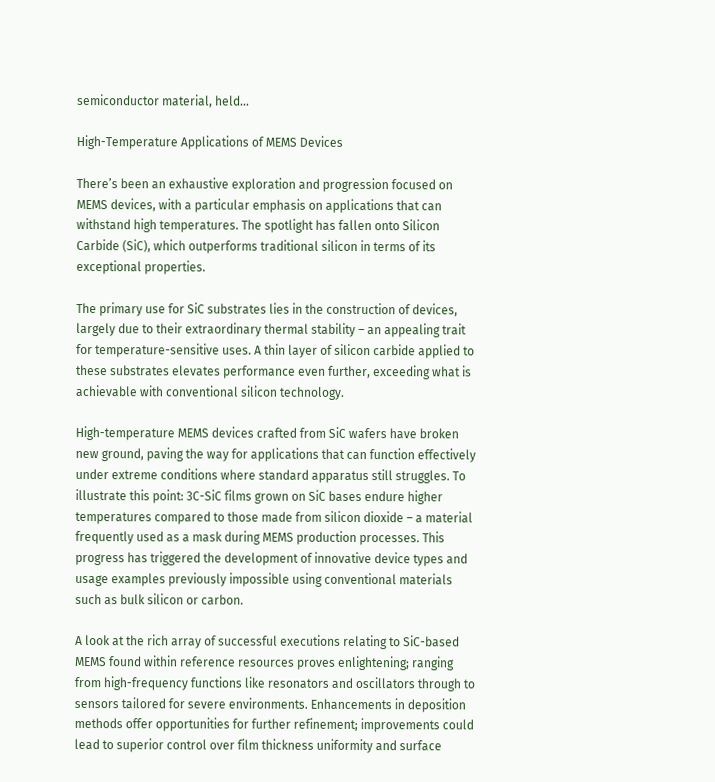semiconductor material, held…

High-Temperature Applications of MEMS Devices

There’s been an exhaustive exploration and progression focused on MEMS devices, with a particular emphasis on applications that can withstand high temperatures. The spotlight has fallen onto Silicon Carbide (SiC), which outperforms traditional silicon in terms of its exceptional properties.

The primary use for SiC substrates lies in the construction of devices, largely due to their extraordinary thermal stability – an appealing trait for temperature-sensitive uses. A thin layer of silicon carbide applied to these substrates elevates performance even further, exceeding what is achievable with conventional silicon technology.

High-temperature MEMS devices crafted from SiC wafers have broken new ground, paving the way for applications that can function effectively under extreme conditions where standard apparatus still struggles. To illustrate this point: 3C-SiC films grown on SiC bases endure higher temperatures compared to those made from silicon dioxide – a material frequently used as a mask during MEMS production processes. This progress has triggered the development of innovative device types and usage examples previously impossible using conventional materials such as bulk silicon or carbon.

A look at the rich array of successful executions relating to SiC-based MEMS found within reference resources proves enlightening; ranging from high-frequency functions like resonators and oscillators through to sensors tailored for severe environments. Enhancements in deposition methods offer opportunities for further refinement; improvements could lead to superior control over film thickness uniformity and surface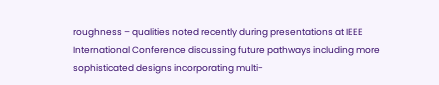roughness – qualities noted recently during presentations at IEEE International Conference discussing future pathways including more sophisticated designs incorporating multi-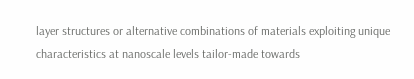layer structures or alternative combinations of materials exploiting unique characteristics at nanoscale levels tailor-made towards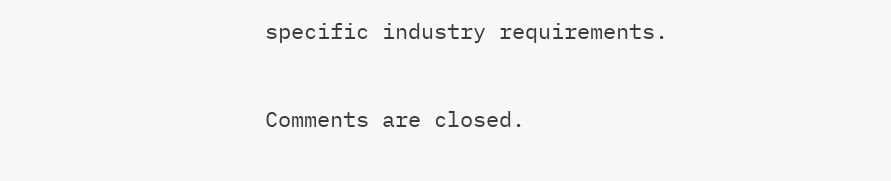specific industry requirements.

Comments are closed.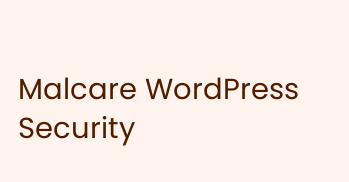Malcare WordPress Security